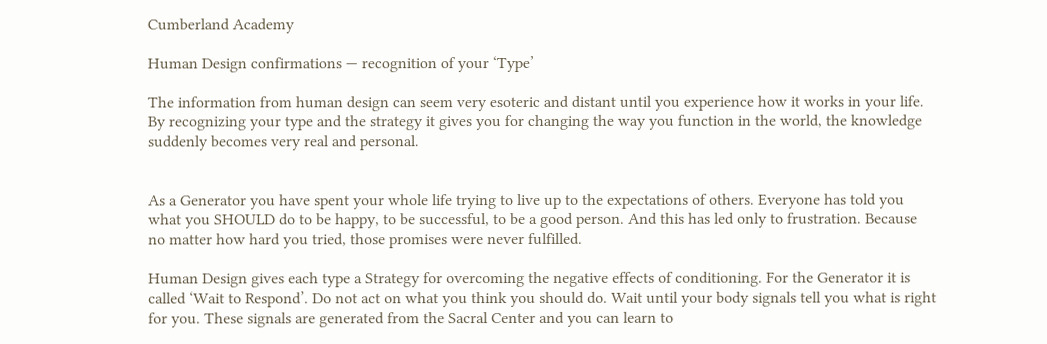Cumberland Academy

Human Design confirmations — recognition of your ‘Type’

The information from human design can seem very esoteric and distant until you experience how it works in your life. By recognizing your type and the strategy it gives you for changing the way you function in the world, the knowledge suddenly becomes very real and personal.


As a Generator you have spent your whole life trying to live up to the expectations of others. Everyone has told you what you SHOULD do to be happy, to be successful, to be a good person. And this has led only to frustration. Because no matter how hard you tried, those promises were never fulfilled.

Human Design gives each type a Strategy for overcoming the negative effects of conditioning. For the Generator it is called ‘Wait to Respond’. Do not act on what you think you should do. Wait until your body signals tell you what is right for you. These signals are generated from the Sacral Center and you can learn to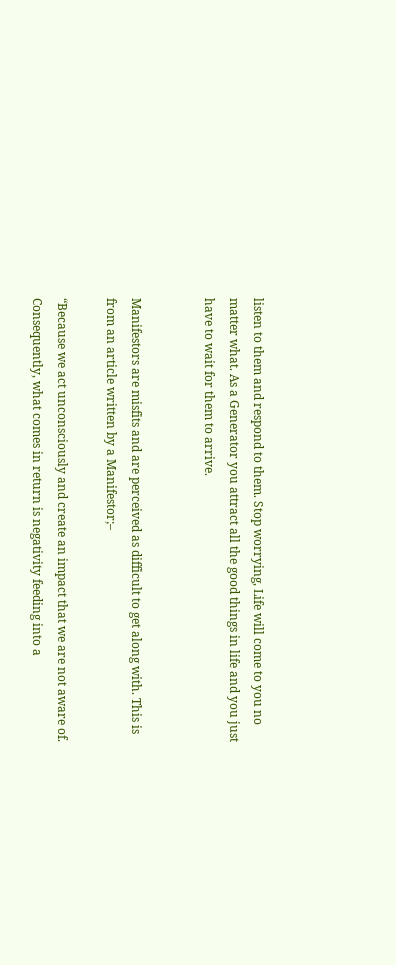listen to them and respond to them. Stop worrying, Life will come to you no matter what. As a Generator you attract all the good things in life and you just have to wait for them to arrive.


Manifestors are misfits and are perceived as difficult to get along with. This is from an article written by a Manifestor;–

“Because we act unconsciously and create an impact that we are not aware of. Consequently, what comes in return is negativity feeding into a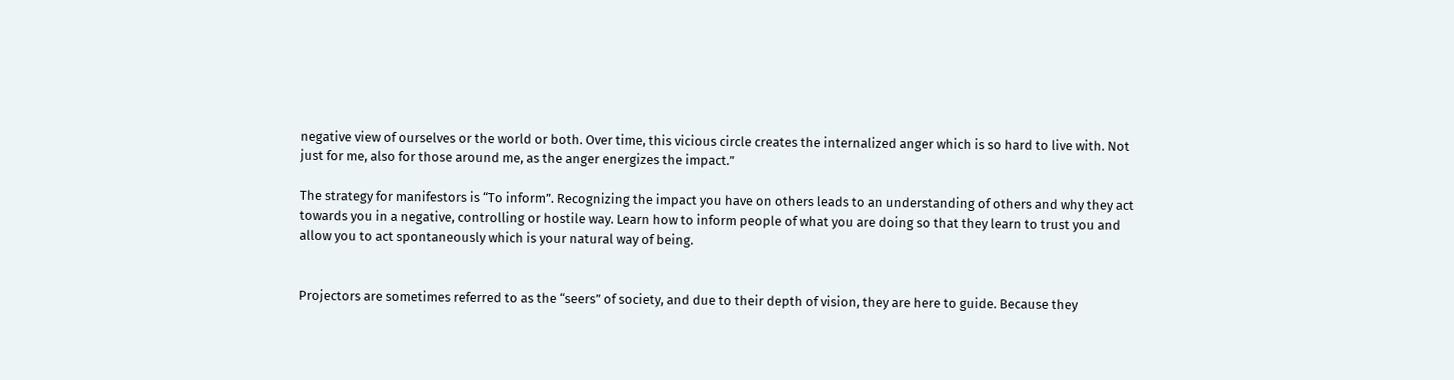negative view of ourselves or the world or both. Over time, this vicious circle creates the internalized anger which is so hard to live with. Not just for me, also for those around me, as the anger energizes the impact.”

The strategy for manifestors is “To inform”. Recognizing the impact you have on others leads to an understanding of others and why they act towards you in a negative, controlling or hostile way. Learn how to inform people of what you are doing so that they learn to trust you and allow you to act spontaneously which is your natural way of being.


Projectors are sometimes referred to as the “seers” of society, and due to their depth of vision, they are here to guide. Because they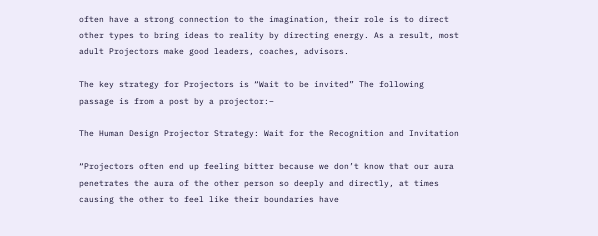often have a strong connection to the imagination, their role is to direct other types to bring ideas to reality by directing energy. As a result, most adult Projectors make good leaders, coaches, advisors.

The key strategy for Projectors is “Wait to be invited” The following passage is from a post by a projector:–

The Human Design Projector Strategy: Wait for the Recognition and Invitation

“Projectors often end up feeling bitter because we don’t know that our aura penetrates the aura of the other person so deeply and directly, at times causing the other to feel like their boundaries have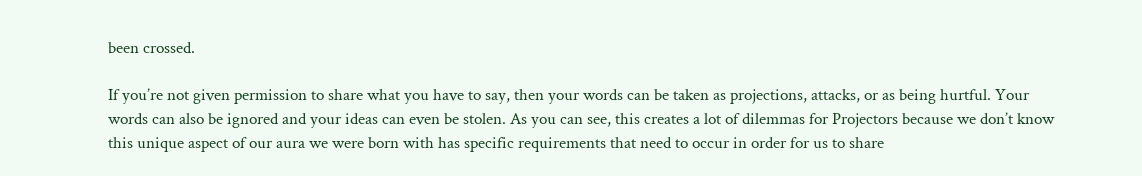been crossed.

If you’re not given permission to share what you have to say, then your words can be taken as projections, attacks, or as being hurtful. Your words can also be ignored and your ideas can even be stolen. As you can see, this creates a lot of dilemmas for Projectors because we don’t know this unique aspect of our aura we were born with has specific requirements that need to occur in order for us to share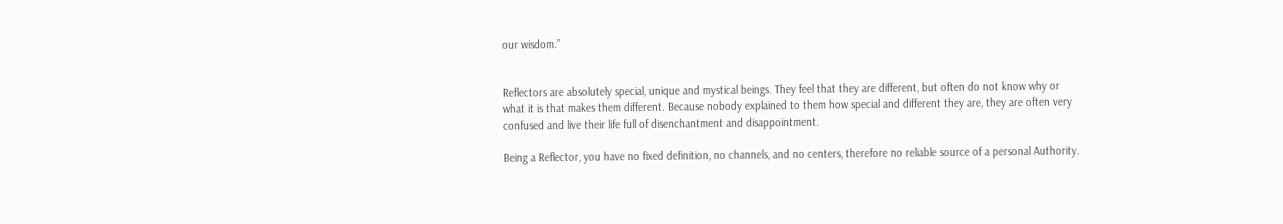our wisdom.”


Reflectors are absolutely special, unique and mystical beings. They feel that they are different, but often do not know why or what it is that makes them different. Because nobody explained to them how special and different they are, they are often very confused and live their life full of disenchantment and disappointment.

Being a Reflector, you have no fixed definition, no channels, and no centers, therefore no reliable source of a personal Authority.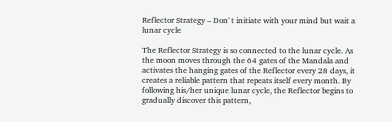Reflector Strategy – Don`t initiate with your mind but wait a lunar cycle

The Reflector Strategy is so connected to the lunar cycle. As the moon moves through the 64 gates of the Mandala and activates the hanging gates of the Reflector every 28 days, it creates a reliable pattern that repeats itself every month. By following his/her unique lunar cycle, the Reflector begins to gradually discover this pattern,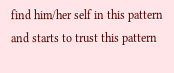find him/her self in this pattern and starts to trust this pattern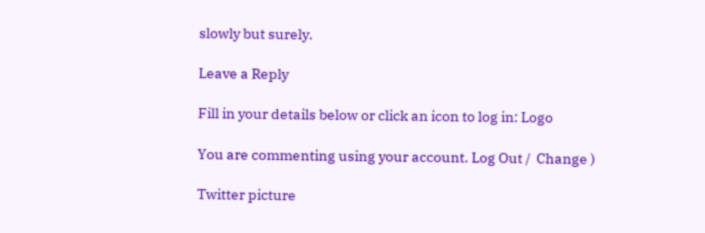slowly but surely.

Leave a Reply

Fill in your details below or click an icon to log in: Logo

You are commenting using your account. Log Out /  Change )

Twitter picture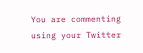You are commenting using your Twitter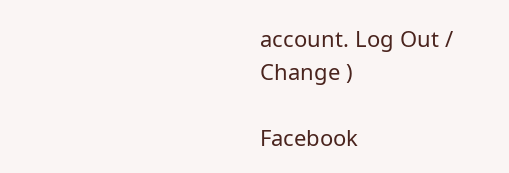account. Log Out /  Change )

Facebook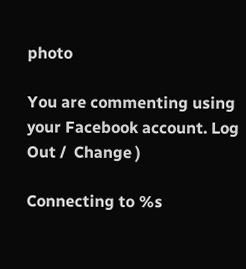photo

You are commenting using your Facebook account. Log Out /  Change )

Connecting to %s